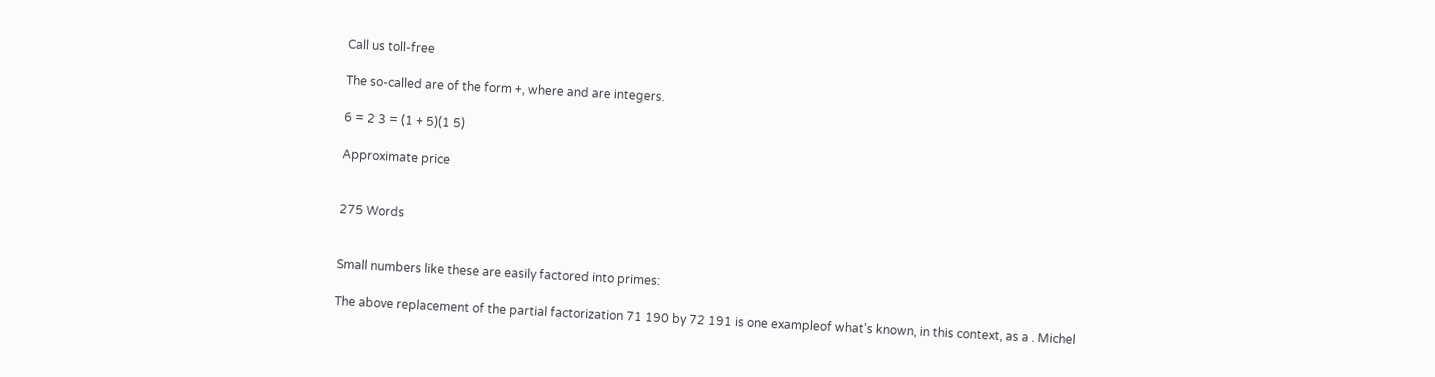Call us toll-free

The so-called are of the form +, where and are integers.

6 = 2 3 = (1 + 5)(1 5)

Approximate price


275 Words


Small numbers like these are easily factored into primes:

The above replacement of the partial factorization 71 190 by 72 191 is one exampleof what's known, in this context, as a . Michel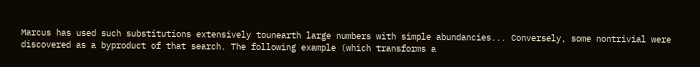Marcus has used such substitutions extensively tounearth large numbers with simple abundancies... Conversely, some nontrivial were discovered as a byproduct of that search. The following example (which transforms a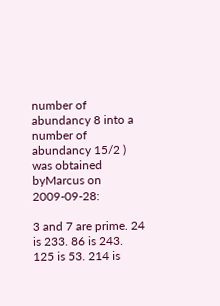number of abundancy 8 into a number of abundancy 15/2 ) was obtained byMarcus on 2009-09-28:

3 and 7 are prime. 24 is 233. 86 is 243. 125 is 53. 214 is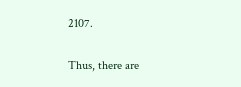2107.

Thus, there are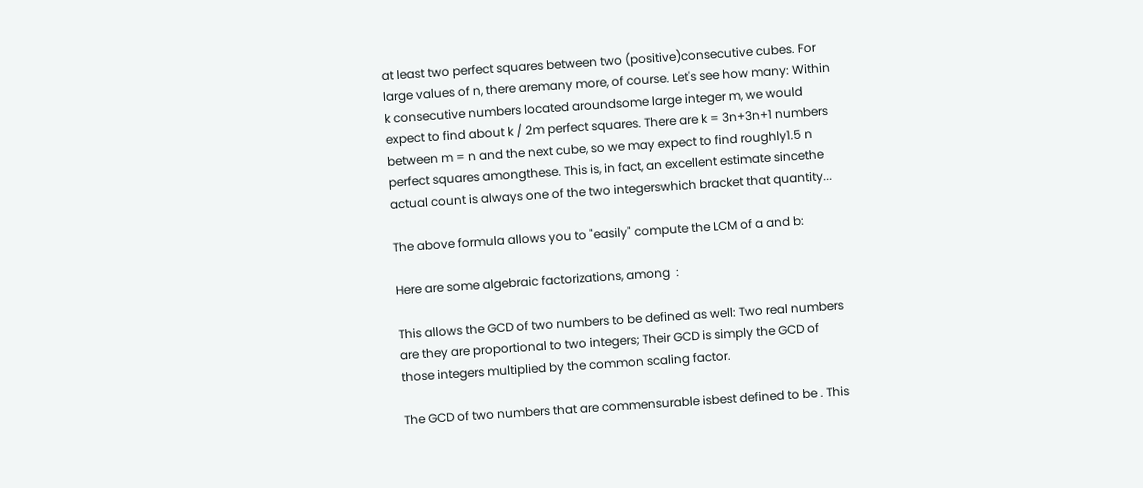at least two perfect squares between two (positive)consecutive cubes. For large values of n, there aremany more, of course. Let's see how many: Within k consecutive numbers located aroundsome large integer m, we would expect to find about k / 2m perfect squares. There are k = 3n+3n+1 numbers between m = n and the next cube, so we may expect to find roughly1.5 n perfect squares amongthese. This is, in fact, an excellent estimate sincethe actual count is always one of the two integerswhich bracket that quantity...

The above formula allows you to "easily" compute the LCM of a and b:

Here are some algebraic factorizations, among  :

This allows the GCD of two numbers to be defined as well: Two real numbers are they are proportional to two integers; Their GCD is simply the GCD of those integers multiplied by the common scaling factor.

The GCD of two numbers that are commensurable isbest defined to be . This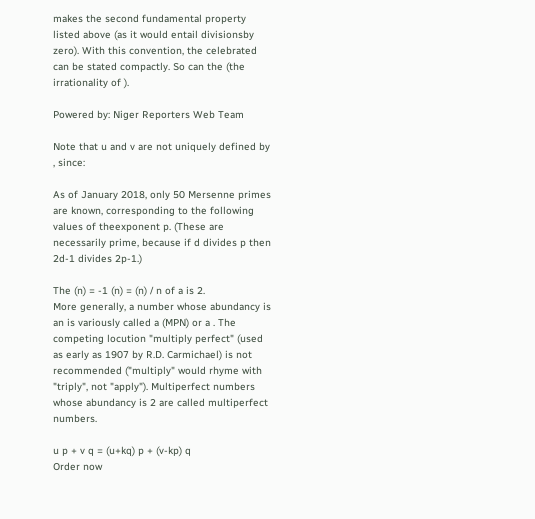makes the second fundamental property listed above (as it would entail divisionsby zero). With this convention, the celebrated can be stated compactly. So can the (the irrationality of ).

Powered by: Niger Reporters Web Team

Note that u and v are not uniquely defined by , since:

As of January 2018, only 50 Mersenne primes are known, corresponding to the following values of theexponent p. (These are necessarily prime, because if d divides p then 2d-1 divides 2p-1.)

The (n) = -1 (n) = (n) / n of a is 2.
More generally, a number whose abundancy is an is variously called a (MPN) or a . The competing locution "multiply perfect" (used as early as 1907 by R.D. Carmichael) is not recommended ("multiply" would rhyme with "triply", not "apply"). Multiperfect numbers whose abundancy is 2 are called multiperfect numbers.

u p + v q = (u+kq) p + (v-kp) q
Order now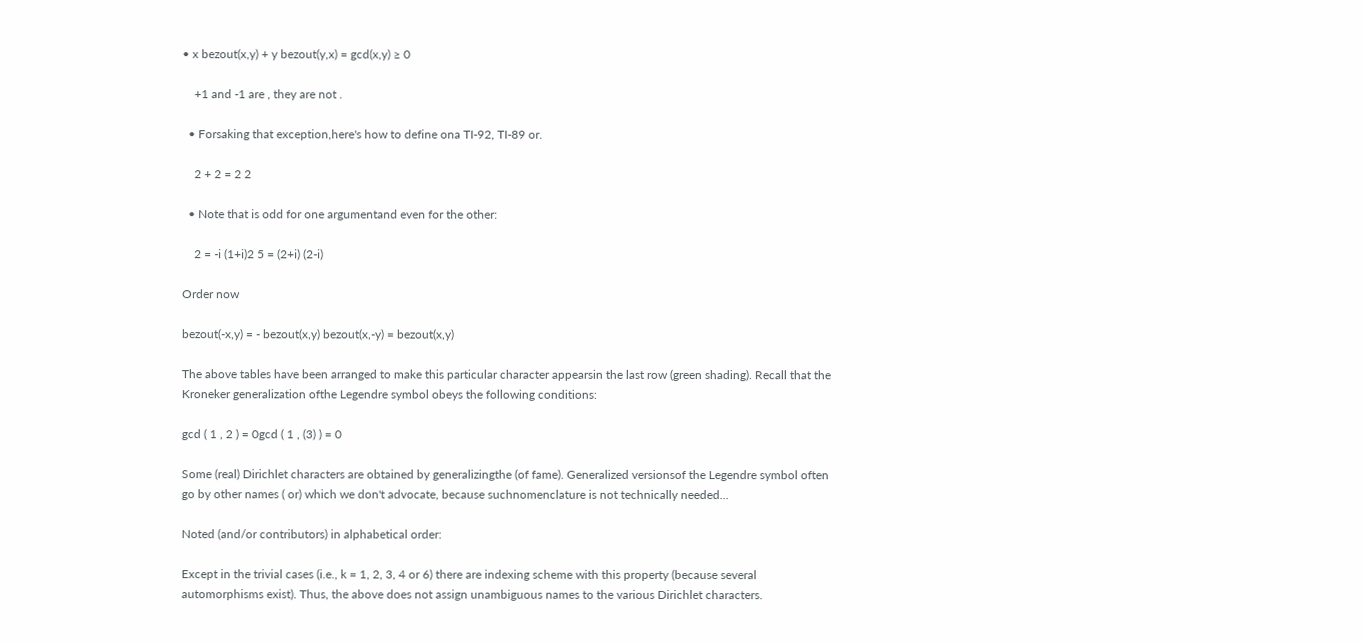• x bezout(x,y) + y bezout(y,x) = gcd(x,y) ≥ 0

    +1 and -1 are , they are not .

  • Forsaking that exception,here's how to define ona TI-92, TI-89 or.

    2 + 2 = 2 2

  • Note that is odd for one argumentand even for the other:

    2 = -i (1+i)2 5 = (2+i) (2-i)

Order now

bezout(-x,y) = - bezout(x,y) bezout(x,-y) = bezout(x,y)

The above tables have been arranged to make this particular character appearsin the last row (green shading). Recall that the Kroneker generalization ofthe Legendre symbol obeys the following conditions:

gcd ( 1 , 2 ) = 0gcd ( 1 , (3) ) = 0

Some (real) Dirichlet characters are obtained by generalizingthe (of fame). Generalized versionsof the Legendre symbol often go by other names ( or) which we don't advocate, because suchnomenclature is not technically needed...

Noted (and/or contributors) in alphabetical order:

Except in the trivial cases (i.e., k = 1, 2, 3, 4 or 6) there are indexing scheme with this property (because several automorphisms exist). Thus, the above does not assign unambiguous names to the various Dirichlet characters.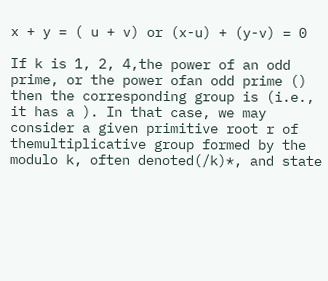x + y = ( u + v) or (x-u) + (y-v) = 0

If k is 1, 2, 4,the power of an odd prime, or the power ofan odd prime () then the corresponding group is (i.e., it has a ). In that case, we may consider a given primitive root r of themultiplicative group formed by the modulo k, often denoted(/k)*, and state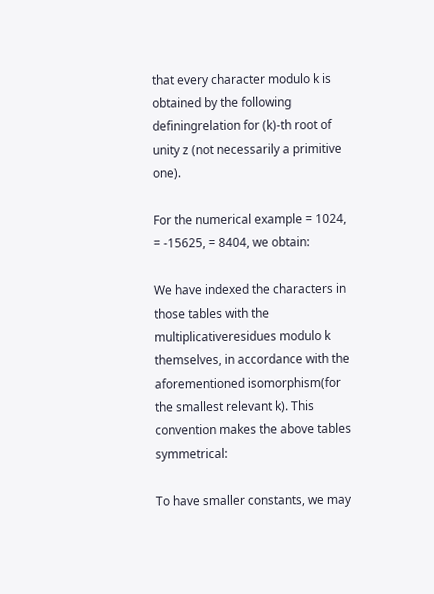that every character modulo k is obtained by the following definingrelation for (k)-th root of unity z (not necessarily a primitive one).

For the numerical example = 1024, = -15625, = 8404, we obtain:

We have indexed the characters in those tables with the multiplicativeresidues modulo k themselves, in accordance with the aforementioned isomorphism(for the smallest relevant k). This convention makes the above tables symmetrical:

To have smaller constants, we may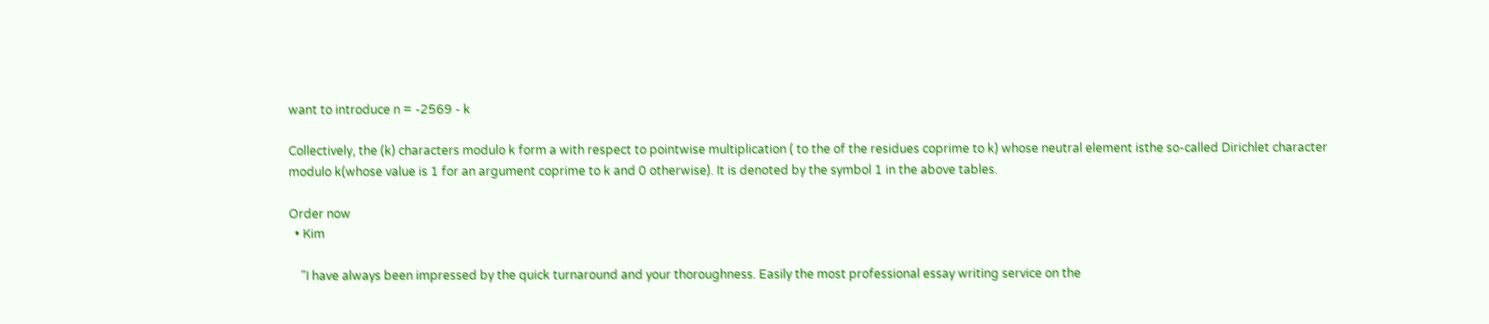want to introduce n = -2569 - k

Collectively, the (k) characters modulo k form a with respect to pointwise multiplication ( to the of the residues coprime to k) whose neutral element isthe so-called Dirichlet character modulo k(whose value is 1 for an argument coprime to k and 0 otherwise). It is denoted by the symbol 1 in the above tables.

Order now
  • Kim

    "I have always been impressed by the quick turnaround and your thoroughness. Easily the most professional essay writing service on the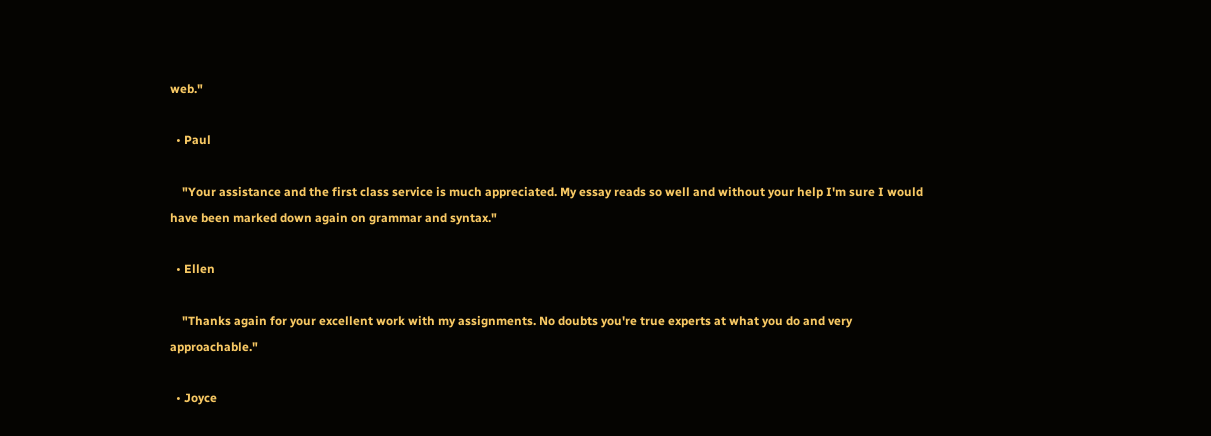web."

  • Paul

    "Your assistance and the first class service is much appreciated. My essay reads so well and without your help I'm sure I would have been marked down again on grammar and syntax."

  • Ellen

    "Thanks again for your excellent work with my assignments. No doubts you're true experts at what you do and very approachable."

  • Joyce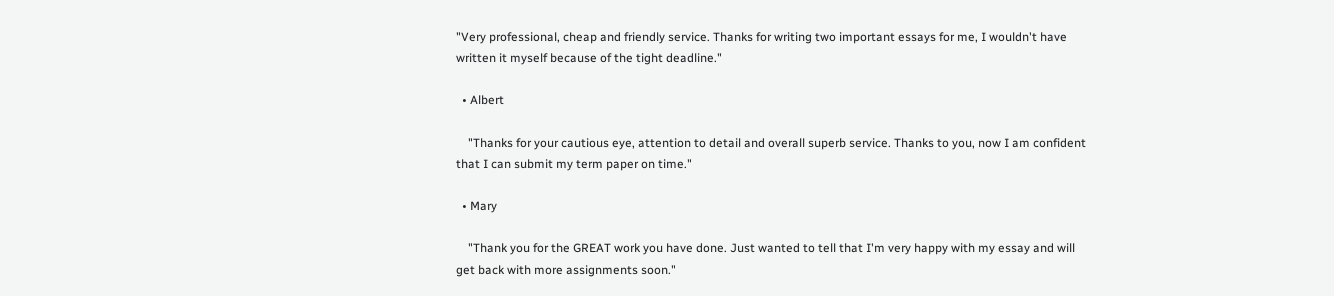"Very professional, cheap and friendly service. Thanks for writing two important essays for me, I wouldn't have written it myself because of the tight deadline."

  • Albert

    "Thanks for your cautious eye, attention to detail and overall superb service. Thanks to you, now I am confident that I can submit my term paper on time."

  • Mary

    "Thank you for the GREAT work you have done. Just wanted to tell that I'm very happy with my essay and will get back with more assignments soon."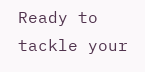Ready to tackle your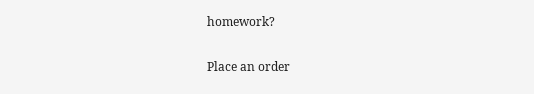homework?

Place an order